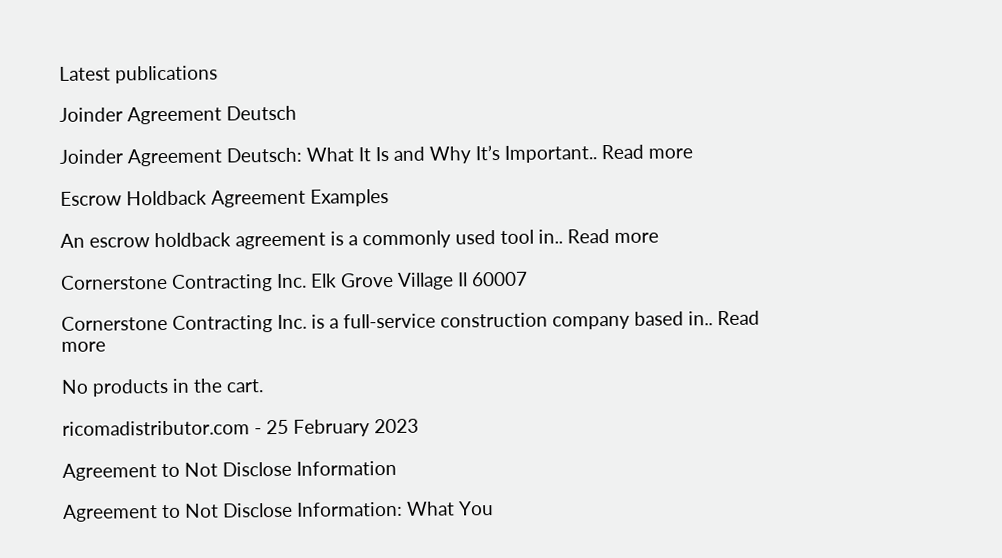Latest publications

Joinder Agreement Deutsch

Joinder Agreement Deutsch: What It Is and Why It’s Important.. Read more

Escrow Holdback Agreement Examples

An escrow holdback agreement is a commonly used tool in.. Read more

Cornerstone Contracting Inc. Elk Grove Village Il 60007

Cornerstone Contracting Inc. is a full-service construction company based in.. Read more

No products in the cart.

ricomadistributor.com - 25 February 2023

Agreement to Not Disclose Information

Agreement to Not Disclose Information: What You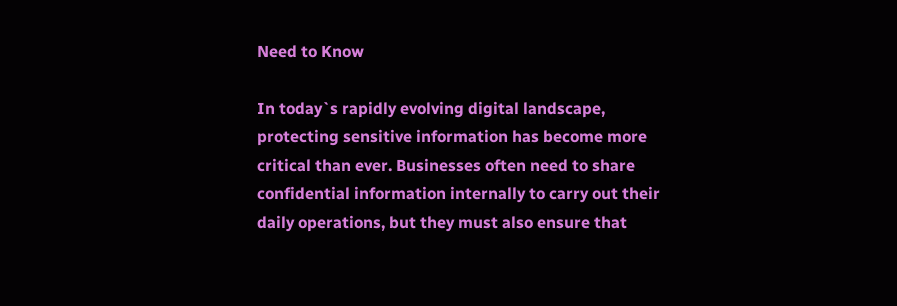Need to Know

In today`s rapidly evolving digital landscape, protecting sensitive information has become more critical than ever. Businesses often need to share confidential information internally to carry out their daily operations, but they must also ensure that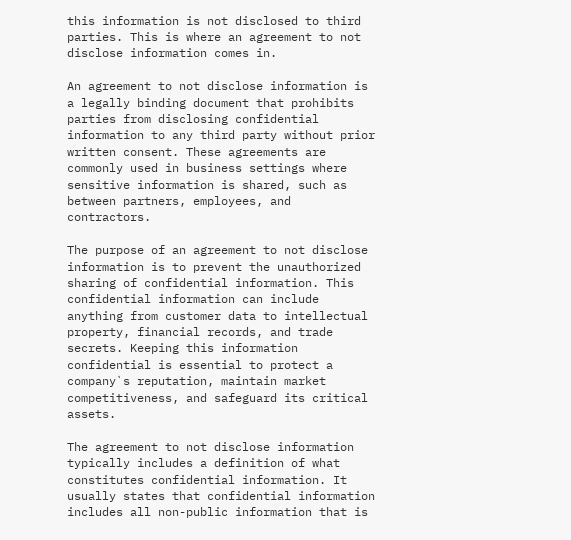this information is not disclosed to third parties. This is where an agreement to not disclose information comes in.

An agreement to not disclose information is a legally binding document that prohibits parties from disclosing confidential information to any third party without prior written consent. These agreements are commonly used in business settings where sensitive information is shared, such as between partners, employees, and contractors.

The purpose of an agreement to not disclose information is to prevent the unauthorized sharing of confidential information. This confidential information can include anything from customer data to intellectual property, financial records, and trade secrets. Keeping this information confidential is essential to protect a company`s reputation, maintain market competitiveness, and safeguard its critical assets.

The agreement to not disclose information typically includes a definition of what constitutes confidential information. It usually states that confidential information includes all non-public information that is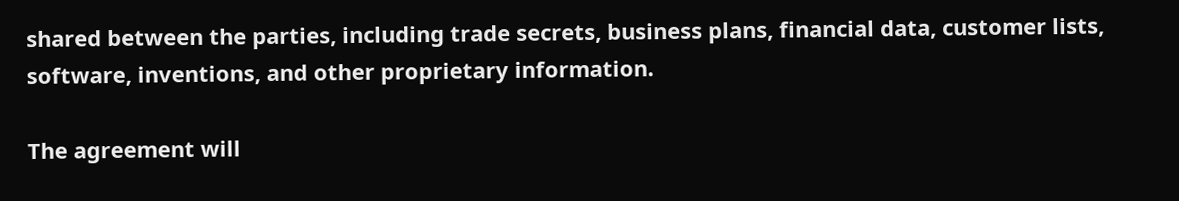shared between the parties, including trade secrets, business plans, financial data, customer lists, software, inventions, and other proprietary information.

The agreement will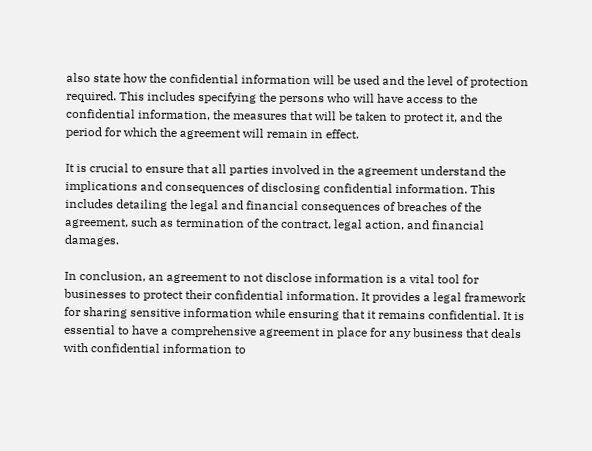also state how the confidential information will be used and the level of protection required. This includes specifying the persons who will have access to the confidential information, the measures that will be taken to protect it, and the period for which the agreement will remain in effect.

It is crucial to ensure that all parties involved in the agreement understand the implications and consequences of disclosing confidential information. This includes detailing the legal and financial consequences of breaches of the agreement, such as termination of the contract, legal action, and financial damages.

In conclusion, an agreement to not disclose information is a vital tool for businesses to protect their confidential information. It provides a legal framework for sharing sensitive information while ensuring that it remains confidential. It is essential to have a comprehensive agreement in place for any business that deals with confidential information to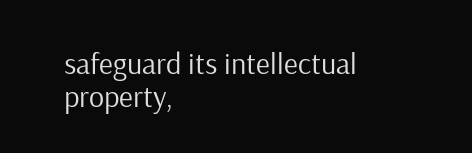safeguard its intellectual property,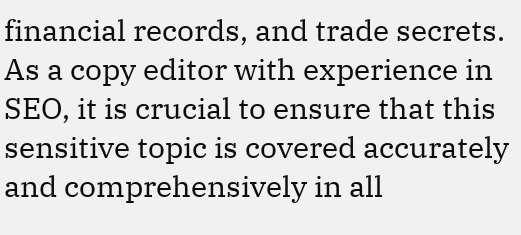financial records, and trade secrets. As a copy editor with experience in SEO, it is crucial to ensure that this sensitive topic is covered accurately and comprehensively in all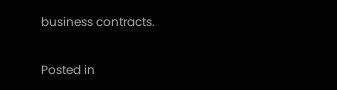business contracts.

Posted in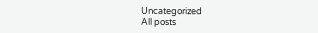Uncategorized
All posts